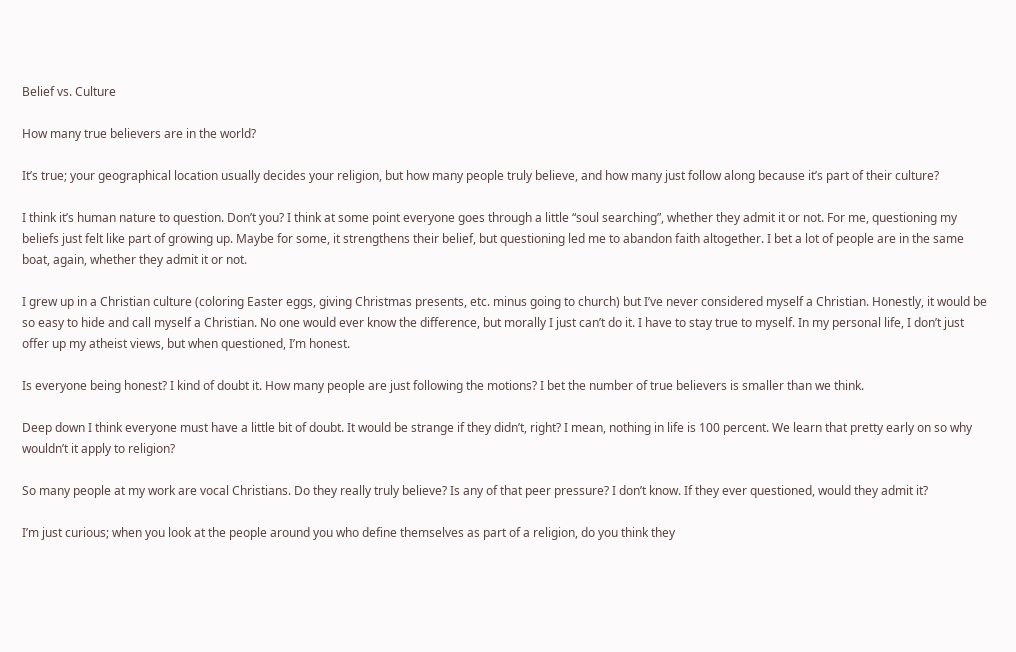Belief vs. Culture

How many true believers are in the world?

It’s true; your geographical location usually decides your religion, but how many people truly believe, and how many just follow along because it’s part of their culture?

I think it’s human nature to question. Don’t you? I think at some point everyone goes through a little “soul searching”, whether they admit it or not. For me, questioning my beliefs just felt like part of growing up. Maybe for some, it strengthens their belief, but questioning led me to abandon faith altogether. I bet a lot of people are in the same boat, again, whether they admit it or not.

I grew up in a Christian culture (coloring Easter eggs, giving Christmas presents, etc. minus going to church) but I’ve never considered myself a Christian. Honestly, it would be so easy to hide and call myself a Christian. No one would ever know the difference, but morally I just can’t do it. I have to stay true to myself. In my personal life, I don’t just offer up my atheist views, but when questioned, I’m honest.

Is everyone being honest? I kind of doubt it. How many people are just following the motions? I bet the number of true believers is smaller than we think.

Deep down I think everyone must have a little bit of doubt. It would be strange if they didn’t, right? I mean, nothing in life is 100 percent. We learn that pretty early on so why wouldn’t it apply to religion?

So many people at my work are vocal Christians. Do they really truly believe? Is any of that peer pressure? I don’t know. If they ever questioned, would they admit it?

I’m just curious; when you look at the people around you who define themselves as part of a religion, do you think they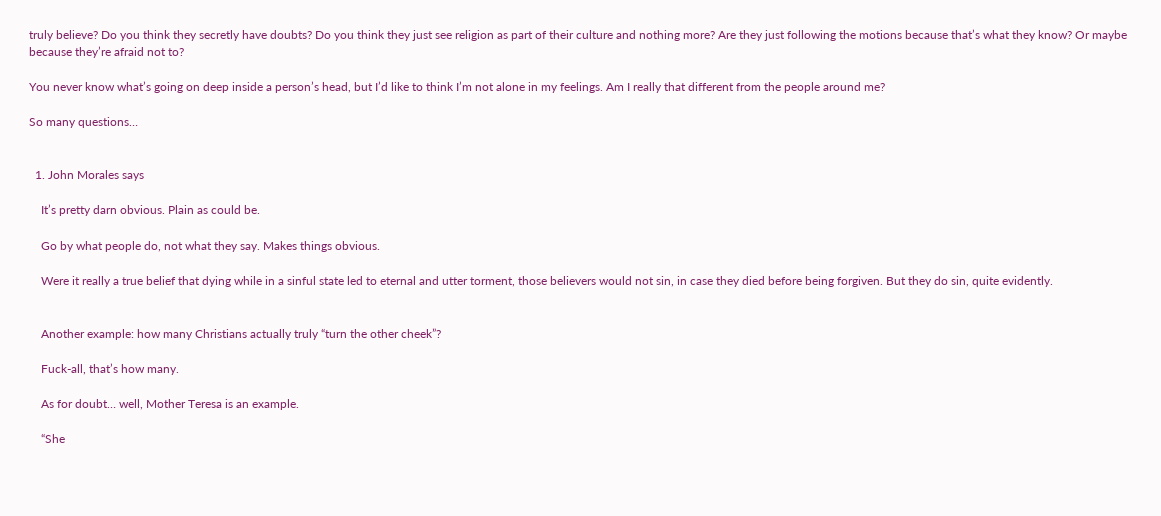truly believe? Do you think they secretly have doubts? Do you think they just see religion as part of their culture and nothing more? Are they just following the motions because that’s what they know? Or maybe because they’re afraid not to?

You never know what’s going on deep inside a person’s head, but I’d like to think I’m not alone in my feelings. Am I really that different from the people around me?

So many questions…


  1. John Morales says

    It’s pretty darn obvious. Plain as could be.

    Go by what people do, not what they say. Makes things obvious.

    Were it really a true belief that dying while in a sinful state led to eternal and utter torment, those believers would not sin, in case they died before being forgiven. But they do sin, quite evidently.


    Another example: how many Christians actually truly “turn the other cheek”?

    Fuck-all, that’s how many.

    As for doubt… well, Mother Teresa is an example.

    “She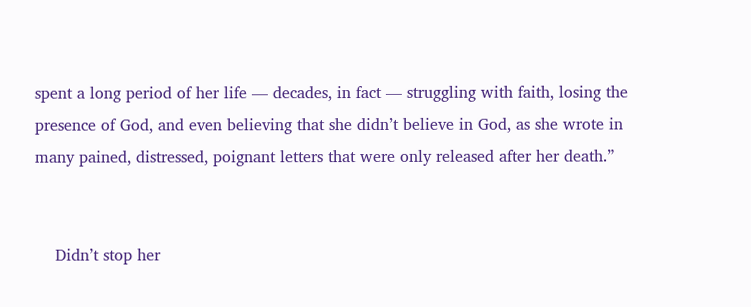spent a long period of her life — decades, in fact — struggling with faith, losing the presence of God, and even believing that she didn’t believe in God, as she wrote in many pained, distressed, poignant letters that were only released after her death.”


    Didn’t stop her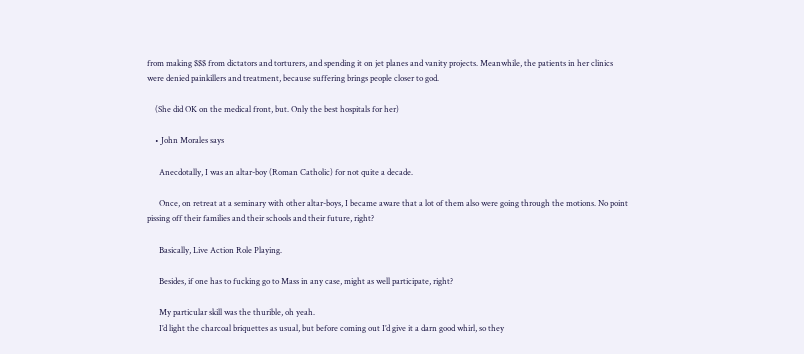from making $$$ from dictators and torturers, and spending it on jet planes and vanity projects. Meanwhile, the patients in her clinics were denied painkillers and treatment, because suffering brings people closer to god.

    (She did OK on the medical front, but. Only the best hospitals for her)

    • John Morales says

      Anecdotally, I was an altar-boy (Roman Catholic) for not quite a decade.

      Once, on retreat at a seminary with other altar-boys, I became aware that a lot of them also were going through the motions. No point pissing off their families and their schools and their future, right?

      Basically, Live Action Role Playing.

      Besides, if one has to fucking go to Mass in any case, might as well participate, right?

      My particular skill was the thurible, oh yeah.
      I’d light the charcoal briquettes as usual, but before coming out I’d give it a darn good whirl, so they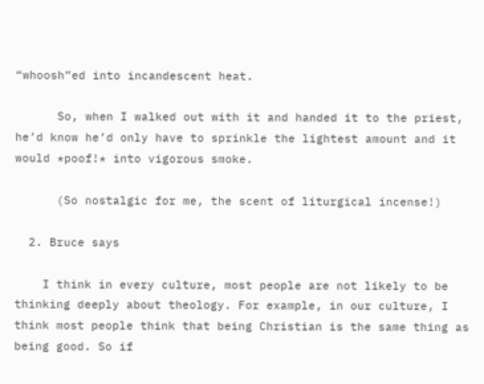“whoosh”ed into incandescent heat.

      So, when I walked out with it and handed it to the priest, he’d know he’d only have to sprinkle the lightest amount and it would *poof!* into vigorous smoke.

      (So nostalgic for me, the scent of liturgical incense!)

  2. Bruce says

    I think in every culture, most people are not likely to be thinking deeply about theology. For example, in our culture, I think most people think that being Christian is the same thing as being good. So if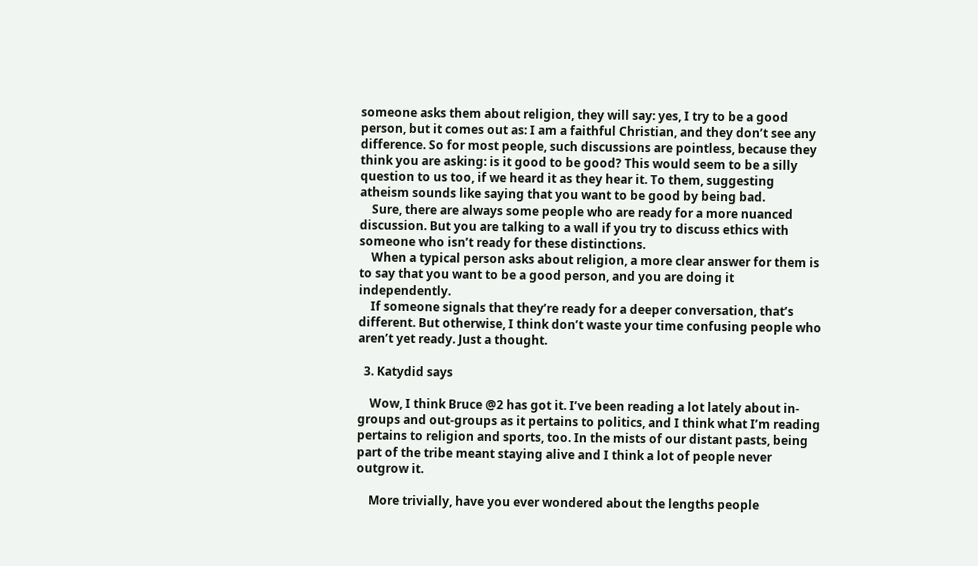someone asks them about religion, they will say: yes, I try to be a good person, but it comes out as: I am a faithful Christian, and they don’t see any difference. So for most people, such discussions are pointless, because they think you are asking: is it good to be good? This would seem to be a silly question to us too, if we heard it as they hear it. To them, suggesting atheism sounds like saying that you want to be good by being bad.
    Sure, there are always some people who are ready for a more nuanced discussion. But you are talking to a wall if you try to discuss ethics with someone who isn’t ready for these distinctions.
    When a typical person asks about religion, a more clear answer for them is to say that you want to be a good person, and you are doing it independently.
    If someone signals that they’re ready for a deeper conversation, that’s different. But otherwise, I think don’t waste your time confusing people who aren’t yet ready. Just a thought.

  3. Katydid says

    Wow, I think Bruce @2 has got it. I’ve been reading a lot lately about in-groups and out-groups as it pertains to politics, and I think what I’m reading pertains to religion and sports, too. In the mists of our distant pasts, being part of the tribe meant staying alive and I think a lot of people never outgrow it.

    More trivially, have you ever wondered about the lengths people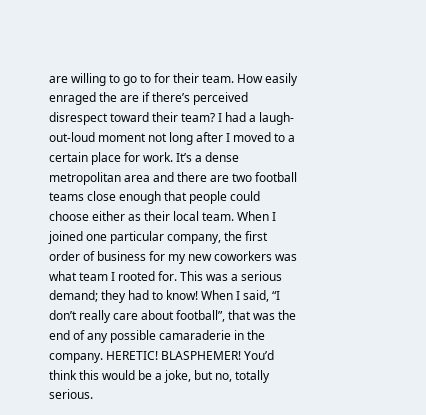are willing to go to for their team. How easily enraged the are if there’s perceived disrespect toward their team? I had a laugh-out-loud moment not long after I moved to a certain place for work. It’s a dense metropolitan area and there are two football teams close enough that people could choose either as their local team. When I joined one particular company, the first order of business for my new coworkers was what team I rooted for. This was a serious demand; they had to know! When I said, “I don’t really care about football”, that was the end of any possible camaraderie in the company. HERETIC! BLASPHEMER! You’d think this would be a joke, but no, totally serious.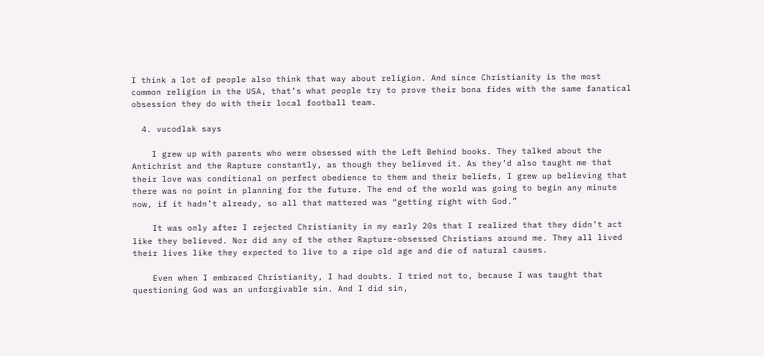I think a lot of people also think that way about religion. And since Christianity is the most common religion in the USA, that’s what people try to prove their bona fides with the same fanatical obsession they do with their local football team.

  4. vucodlak says

    I grew up with parents who were obsessed with the Left Behind books. They talked about the Antichrist and the Rapture constantly, as though they believed it. As they’d also taught me that their love was conditional on perfect obedience to them and their beliefs, I grew up believing that there was no point in planning for the future. The end of the world was going to begin any minute now, if it hadn’t already, so all that mattered was “getting right with God.”

    It was only after I rejected Christianity in my early 20s that I realized that they didn’t act like they believed. Nor did any of the other Rapture-obsessed Christians around me. They all lived their lives like they expected to live to a ripe old age and die of natural causes.

    Even when I embraced Christianity, I had doubts. I tried not to, because I was taught that questioning God was an unforgivable sin. And I did sin,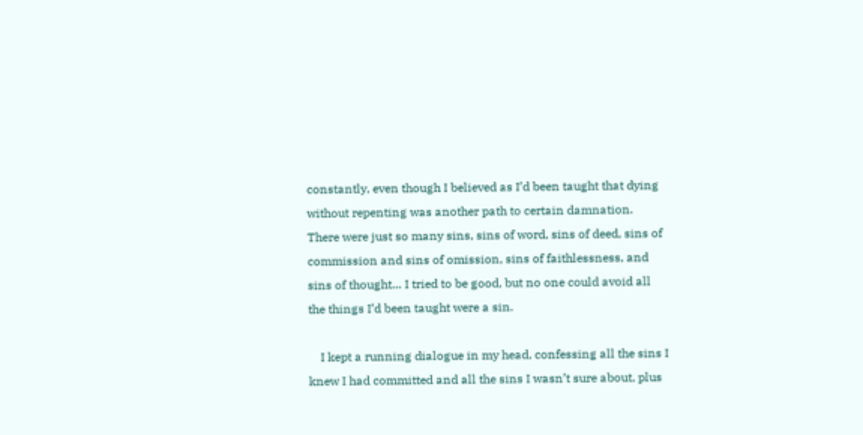constantly, even though I believed as I’d been taught that dying without repenting was another path to certain damnation. There were just so many sins, sins of word, sins of deed, sins of commission and sins of omission, sins of faithlessness, and sins of thought… I tried to be good, but no one could avoid all the things I’d been taught were a sin.

    I kept a running dialogue in my head, confessing all the sins I knew I had committed and all the sins I wasn’t sure about, plus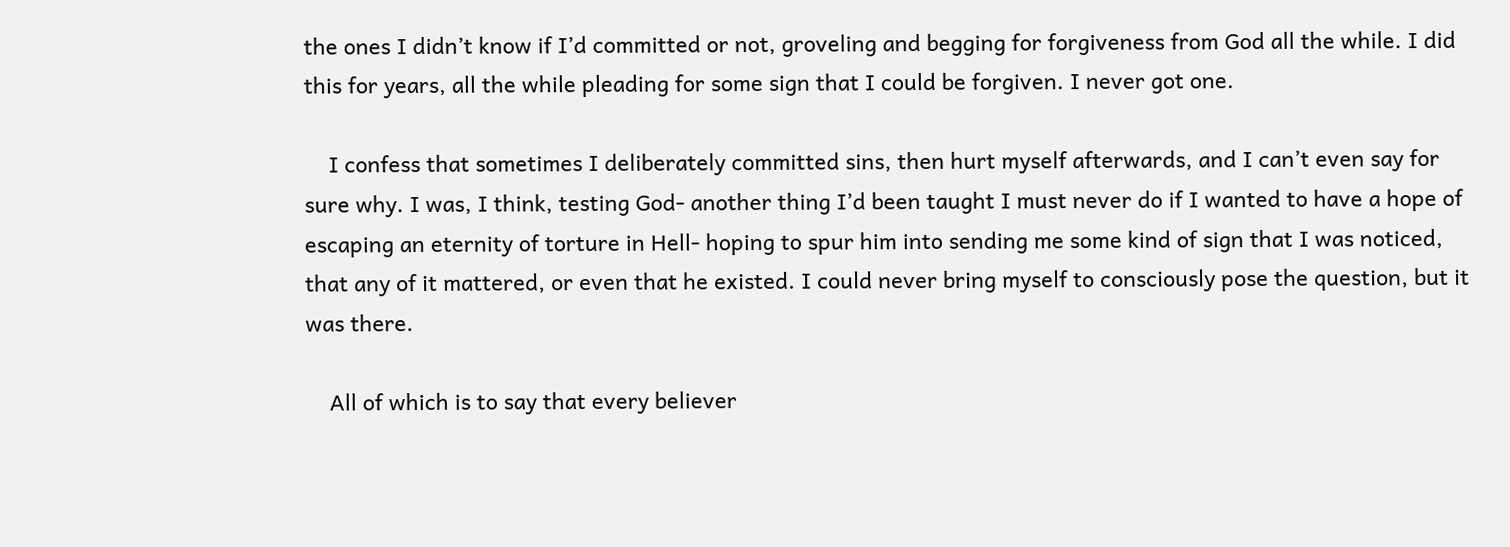the ones I didn’t know if I’d committed or not, groveling and begging for forgiveness from God all the while. I did this for years, all the while pleading for some sign that I could be forgiven. I never got one.

    I confess that sometimes I deliberately committed sins, then hurt myself afterwards, and I can’t even say for sure why. I was, I think, testing God- another thing I’d been taught I must never do if I wanted to have a hope of escaping an eternity of torture in Hell- hoping to spur him into sending me some kind of sign that I was noticed, that any of it mattered, or even that he existed. I could never bring myself to consciously pose the question, but it was there.

    All of which is to say that every believer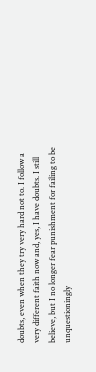doubts, even when they try very hard not to. I follow a very different faith now and, yes, I have doubts. I still believe, but I no longer fear punishment for failing to be unquestioningly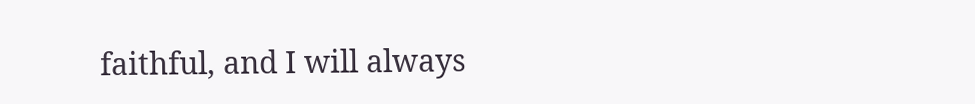faithful, and I will always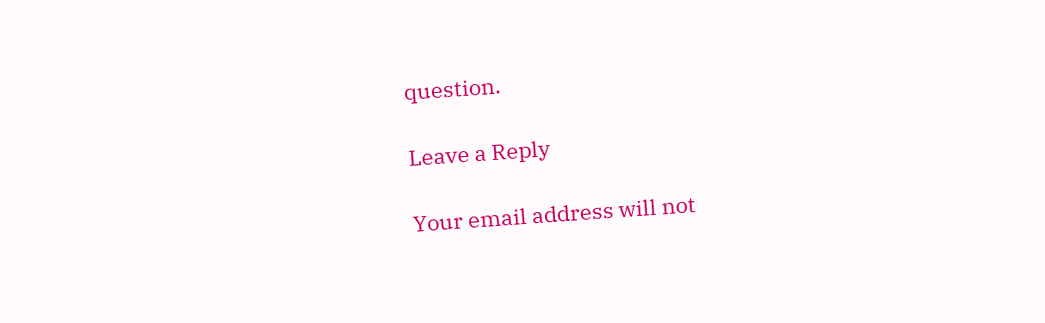question.

Leave a Reply

Your email address will not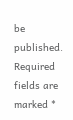be published. Required fields are marked *